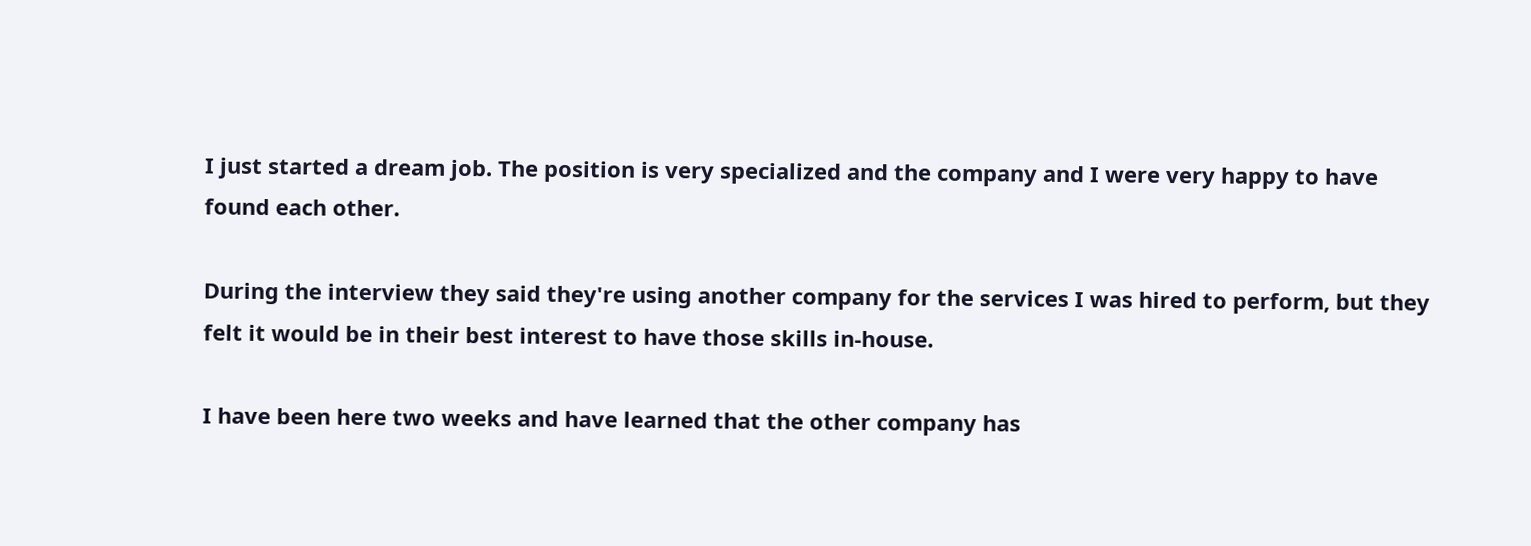I just started a dream job. The position is very specialized and the company and I were very happy to have found each other.

During the interview they said they're using another company for the services I was hired to perform, but they felt it would be in their best interest to have those skills in-house.

I have been here two weeks and have learned that the other company has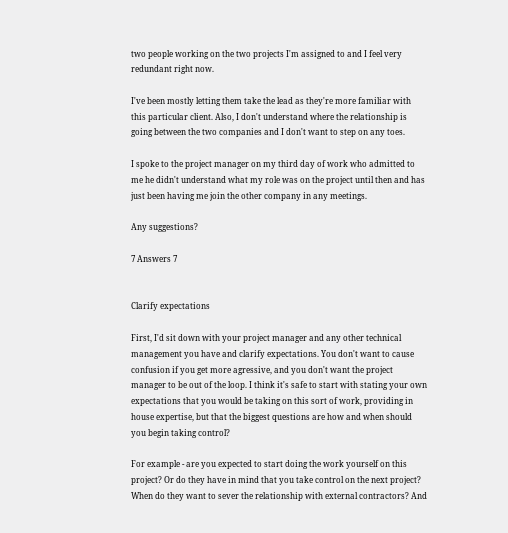two people working on the two projects I'm assigned to and I feel very redundant right now.

I've been mostly letting them take the lead as they're more familiar with this particular client. Also, I don't understand where the relationship is going between the two companies and I don't want to step on any toes.

I spoke to the project manager on my third day of work who admitted to me he didn't understand what my role was on the project until then and has just been having me join the other company in any meetings.

Any suggestions?

7 Answers 7


Clarify expectations

First, I'd sit down with your project manager and any other technical management you have and clarify expectations. You don't want to cause confusion if you get more agressive, and you don't want the project manager to be out of the loop. I think it's safe to start with stating your own expectations that you would be taking on this sort of work, providing in house expertise, but that the biggest questions are how and when should you begin taking control?

For example - are you expected to start doing the work yourself on this project? Or do they have in mind that you take control on the next project? When do they want to sever the relationship with external contractors? And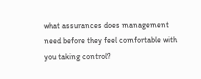what assurances does management need before they feel comfortable with you taking control?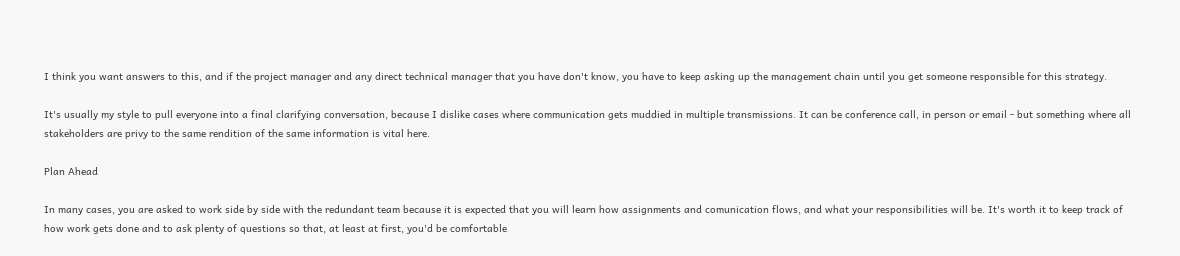I think you want answers to this, and if the project manager and any direct technical manager that you have don't know, you have to keep asking up the management chain until you get someone responsible for this strategy.

It's usually my style to pull everyone into a final clarifying conversation, because I dislike cases where communication gets muddied in multiple transmissions. It can be conference call, in person or email - but something where all stakeholders are privy to the same rendition of the same information is vital here.

Plan Ahead

In many cases, you are asked to work side by side with the redundant team because it is expected that you will learn how assignments and comunication flows, and what your responsibilities will be. It's worth it to keep track of how work gets done and to ask plenty of questions so that, at least at first, you'd be comfortable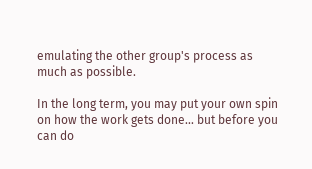emulating the other group's process as much as possible.

In the long term, you may put your own spin on how the work gets done... but before you can do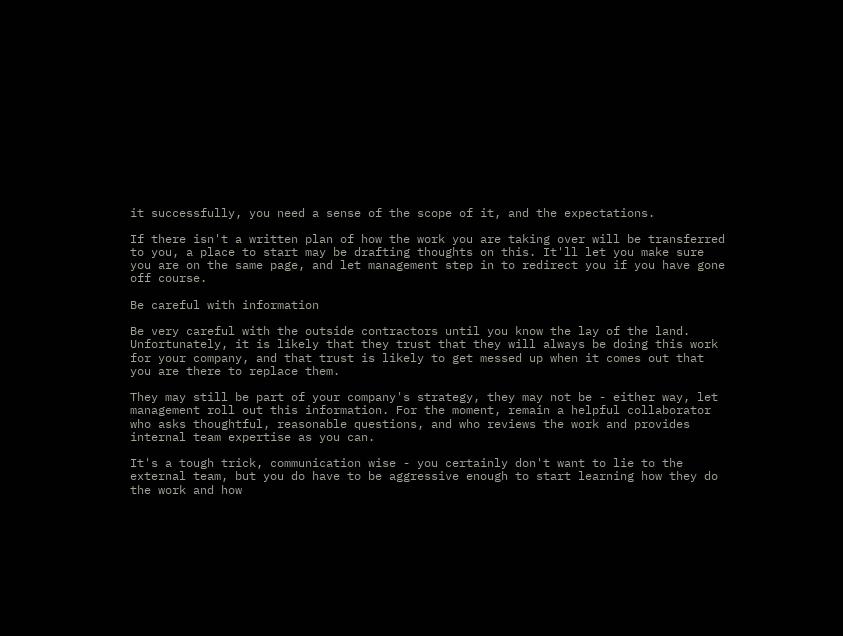it successfully, you need a sense of the scope of it, and the expectations.

If there isn't a written plan of how the work you are taking over will be transferred to you, a place to start may be drafting thoughts on this. It'll let you make sure you are on the same page, and let management step in to redirect you if you have gone off course.

Be careful with information

Be very careful with the outside contractors until you know the lay of the land. Unfortunately, it is likely that they trust that they will always be doing this work for your company, and that trust is likely to get messed up when it comes out that you are there to replace them.

They may still be part of your company's strategy, they may not be - either way, let management roll out this information. For the moment, remain a helpful collaborator who asks thoughtful, reasonable questions, and who reviews the work and provides internal team expertise as you can.

It's a tough trick, communication wise - you certainly don't want to lie to the external team, but you do have to be aggressive enough to start learning how they do the work and how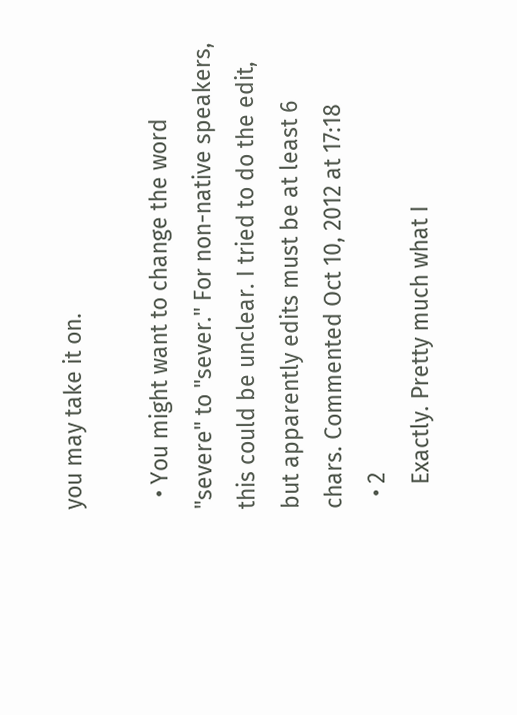you may take it on.

  • You might want to change the word "severe" to "sever." For non-native speakers, this could be unclear. I tried to do the edit, but apparently edits must be at least 6 chars. Commented Oct 10, 2012 at 17:18
  • 2
    Exactly. Pretty much what I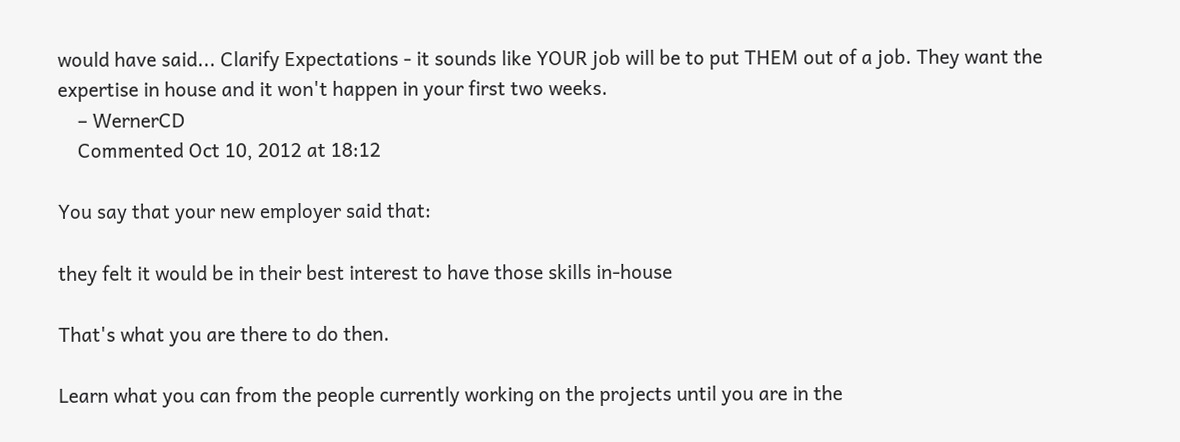would have said... Clarify Expectations - it sounds like YOUR job will be to put THEM out of a job. They want the expertise in house and it won't happen in your first two weeks.
    – WernerCD
    Commented Oct 10, 2012 at 18:12

You say that your new employer said that:

they felt it would be in their best interest to have those skills in-house

That's what you are there to do then.

Learn what you can from the people currently working on the projects until you are in the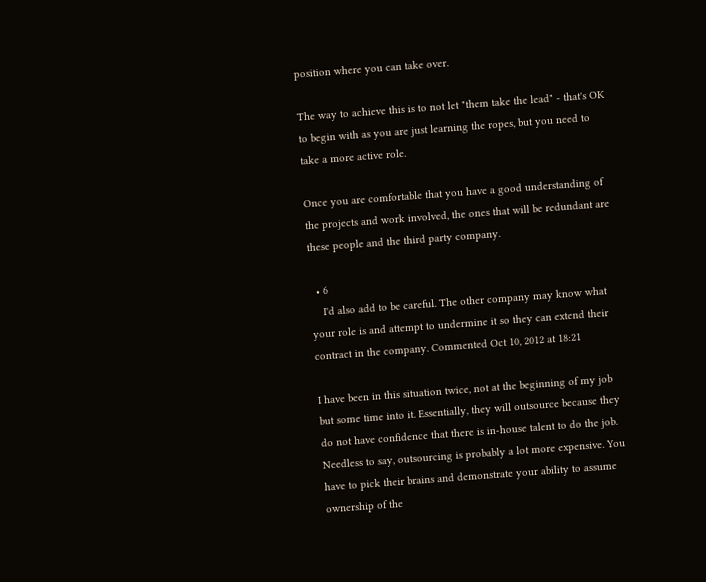position where you can take over.

The way to achieve this is to not let "them take the lead" - that's OK to begin with as you are just learning the ropes, but you need to take a more active role.

Once you are comfortable that you have a good understanding of the projects and work involved, the ones that will be redundant are these people and the third party company.

  • 6
    I'd also add to be careful. The other company may know what your role is and attempt to undermine it so they can extend their contract in the company. Commented Oct 10, 2012 at 18:21

I have been in this situation twice, not at the beginning of my job but some time into it. Essentially, they will outsource because they do not have confidence that there is in-house talent to do the job. Needless to say, outsourcing is probably a lot more expensive. You have to pick their brains and demonstrate your ability to assume ownership of the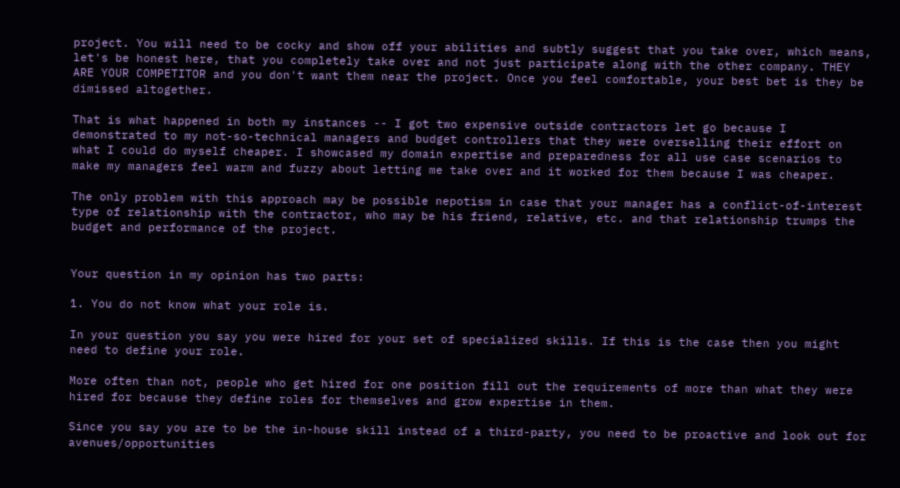project. You will need to be cocky and show off your abilities and subtly suggest that you take over, which means, let's be honest here, that you completely take over and not just participate along with the other company. THEY ARE YOUR COMPETITOR and you don't want them near the project. Once you feel comfortable, your best bet is they be dimissed altogether.

That is what happened in both my instances -- I got two expensive outside contractors let go because I demonstrated to my not-so-technical managers and budget controllers that they were overselling their effort on what I could do myself cheaper. I showcased my domain expertise and preparedness for all use case scenarios to make my managers feel warm and fuzzy about letting me take over and it worked for them because I was cheaper.

The only problem with this approach may be possible nepotism in case that your manager has a conflict-of-interest type of relationship with the contractor, who may be his friend, relative, etc. and that relationship trumps the budget and performance of the project.


Your question in my opinion has two parts:

1. You do not know what your role is.

In your question you say you were hired for your set of specialized skills. If this is the case then you might need to define your role.

More often than not, people who get hired for one position fill out the requirements of more than what they were hired for because they define roles for themselves and grow expertise in them.

Since you say you are to be the in-house skill instead of a third-party, you need to be proactive and look out for avenues/opportunities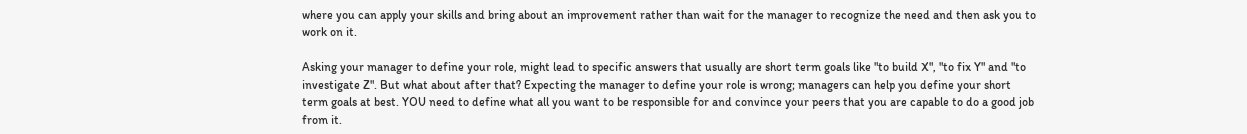where you can apply your skills and bring about an improvement rather than wait for the manager to recognize the need and then ask you to work on it.

Asking your manager to define your role, might lead to specific answers that usually are short term goals like "to build X", "to fix Y" and "to investigate Z". But what about after that? Expecting the manager to define your role is wrong; managers can help you define your short term goals at best. YOU need to define what all you want to be responsible for and convince your peers that you are capable to do a good job from it.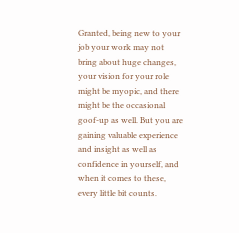Granted, being new to your job your work may not bring about huge changes, your vision for your role might be myopic, and there might be the occasional goof-up as well. But you are gaining valuable experience and insight as well as confidence in yourself, and when it comes to these, every little bit counts.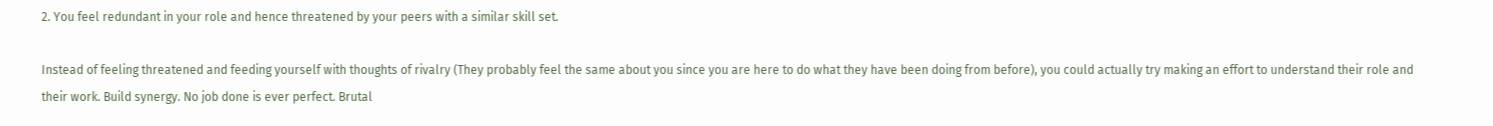2. You feel redundant in your role and hence threatened by your peers with a similar skill set.

Instead of feeling threatened and feeding yourself with thoughts of rivalry (They probably feel the same about you since you are here to do what they have been doing from before), you could actually try making an effort to understand their role and their work. Build synergy. No job done is ever perfect. Brutal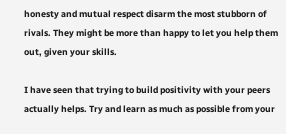honesty and mutual respect disarm the most stubborn of rivals. They might be more than happy to let you help them out, given your skills.

I have seen that trying to build positivity with your peers actually helps. Try and learn as much as possible from your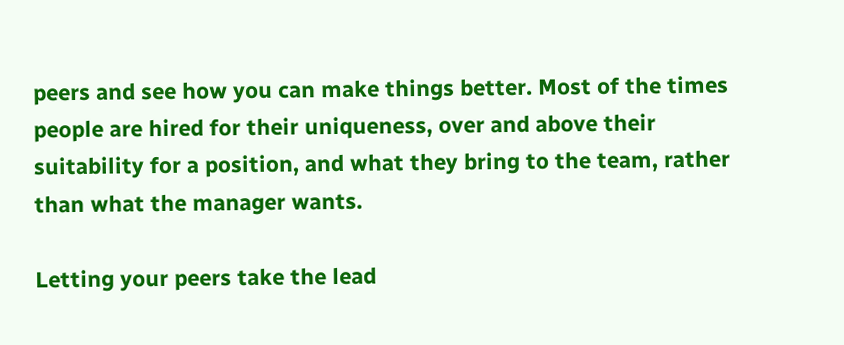peers and see how you can make things better. Most of the times people are hired for their uniqueness, over and above their suitability for a position, and what they bring to the team, rather than what the manager wants.

Letting your peers take the lead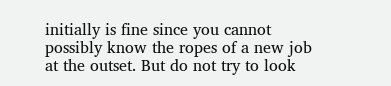initially is fine since you cannot possibly know the ropes of a new job at the outset. But do not try to look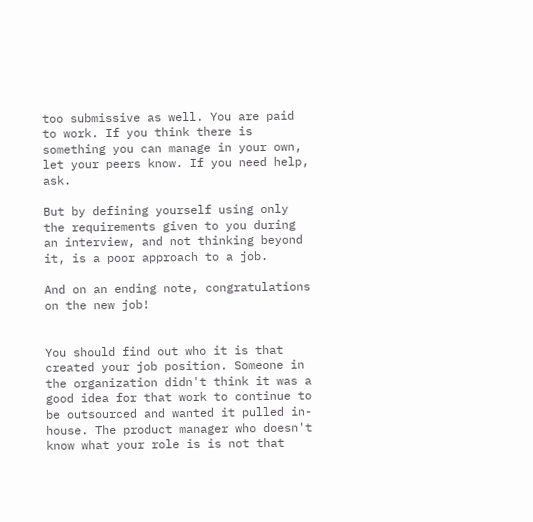too submissive as well. You are paid to work. If you think there is something you can manage in your own, let your peers know. If you need help, ask.

But by defining yourself using only the requirements given to you during an interview, and not thinking beyond it, is a poor approach to a job.

And on an ending note, congratulations on the new job!


You should find out who it is that created your job position. Someone in the organization didn't think it was a good idea for that work to continue to be outsourced and wanted it pulled in-house. The product manager who doesn't know what your role is is not that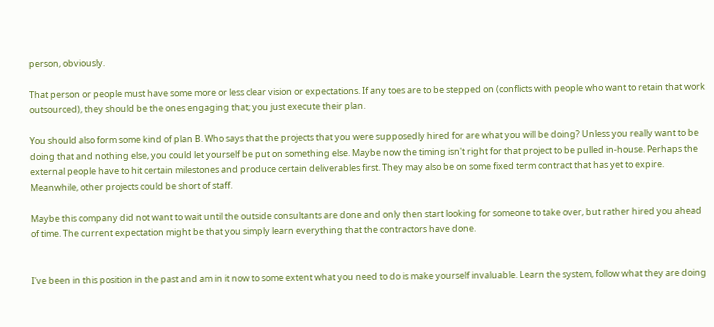person, obviously.

That person or people must have some more or less clear vision or expectations. If any toes are to be stepped on (conflicts with people who want to retain that work outsourced), they should be the ones engaging that; you just execute their plan.

You should also form some kind of plan B. Who says that the projects that you were supposedly hired for are what you will be doing? Unless you really want to be doing that and nothing else, you could let yourself be put on something else. Maybe now the timing isn't right for that project to be pulled in-house. Perhaps the external people have to hit certain milestones and produce certain deliverables first. They may also be on some fixed term contract that has yet to expire. Meanwhile, other projects could be short of staff.

Maybe this company did not want to wait until the outside consultants are done and only then start looking for someone to take over, but rather hired you ahead of time. The current expectation might be that you simply learn everything that the contractors have done.


I've been in this position in the past and am in it now to some extent what you need to do is make yourself invaluable. Learn the system, follow what they are doing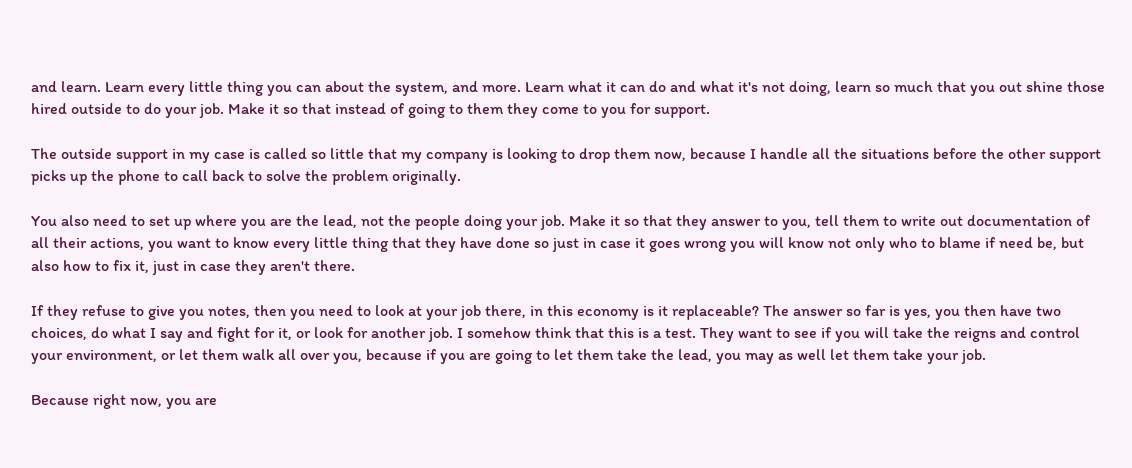and learn. Learn every little thing you can about the system, and more. Learn what it can do and what it's not doing, learn so much that you out shine those hired outside to do your job. Make it so that instead of going to them they come to you for support.

The outside support in my case is called so little that my company is looking to drop them now, because I handle all the situations before the other support picks up the phone to call back to solve the problem originally.

You also need to set up where you are the lead, not the people doing your job. Make it so that they answer to you, tell them to write out documentation of all their actions, you want to know every little thing that they have done so just in case it goes wrong you will know not only who to blame if need be, but also how to fix it, just in case they aren't there.

If they refuse to give you notes, then you need to look at your job there, in this economy is it replaceable? The answer so far is yes, you then have two choices, do what I say and fight for it, or look for another job. I somehow think that this is a test. They want to see if you will take the reigns and control your environment, or let them walk all over you, because if you are going to let them take the lead, you may as well let them take your job.

Because right now, you are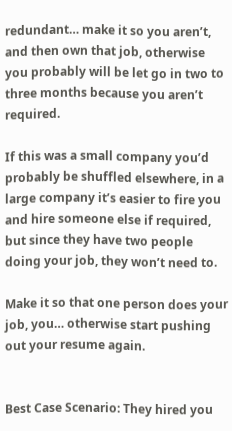redundant… make it so you aren’t, and then own that job, otherwise you probably will be let go in two to three months because you aren’t required.

If this was a small company you’d probably be shuffled elsewhere, in a large company it’s easier to fire you and hire someone else if required, but since they have two people doing your job, they won’t need to.

Make it so that one person does your job, you… otherwise start pushing out your resume again.


Best Case Scenario: They hired you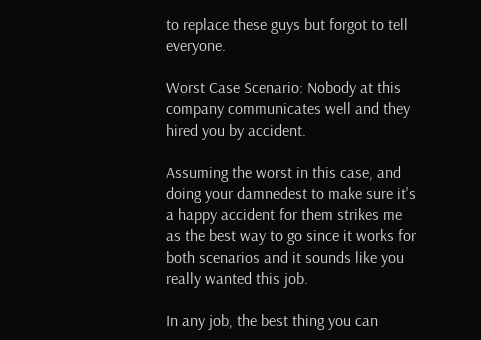to replace these guys but forgot to tell everyone.

Worst Case Scenario: Nobody at this company communicates well and they hired you by accident.

Assuming the worst in this case, and doing your damnedest to make sure it's a happy accident for them strikes me as the best way to go since it works for both scenarios and it sounds like you really wanted this job.

In any job, the best thing you can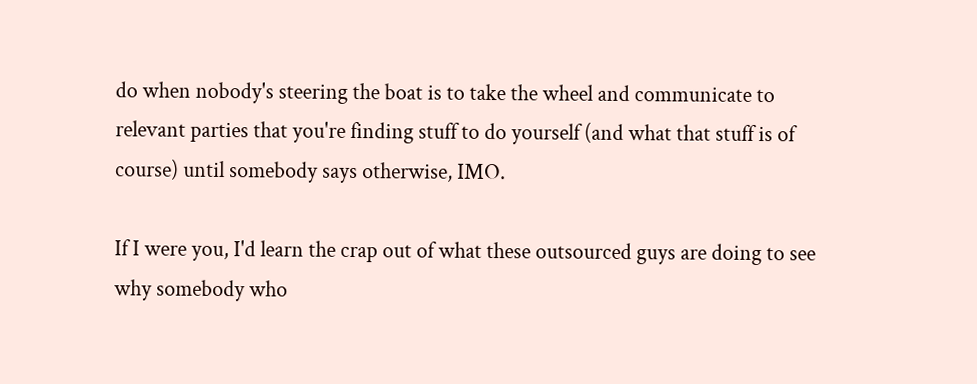do when nobody's steering the boat is to take the wheel and communicate to relevant parties that you're finding stuff to do yourself (and what that stuff is of course) until somebody says otherwise, IMO.

If I were you, I'd learn the crap out of what these outsourced guys are doing to see why somebody who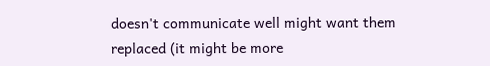doesn't communicate well might want them replaced (it might be more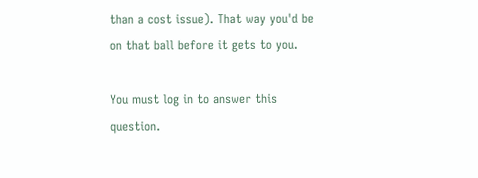than a cost issue). That way you'd be on that ball before it gets to you.

You must log in to answer this question.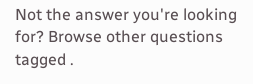Not the answer you're looking for? Browse other questions tagged .